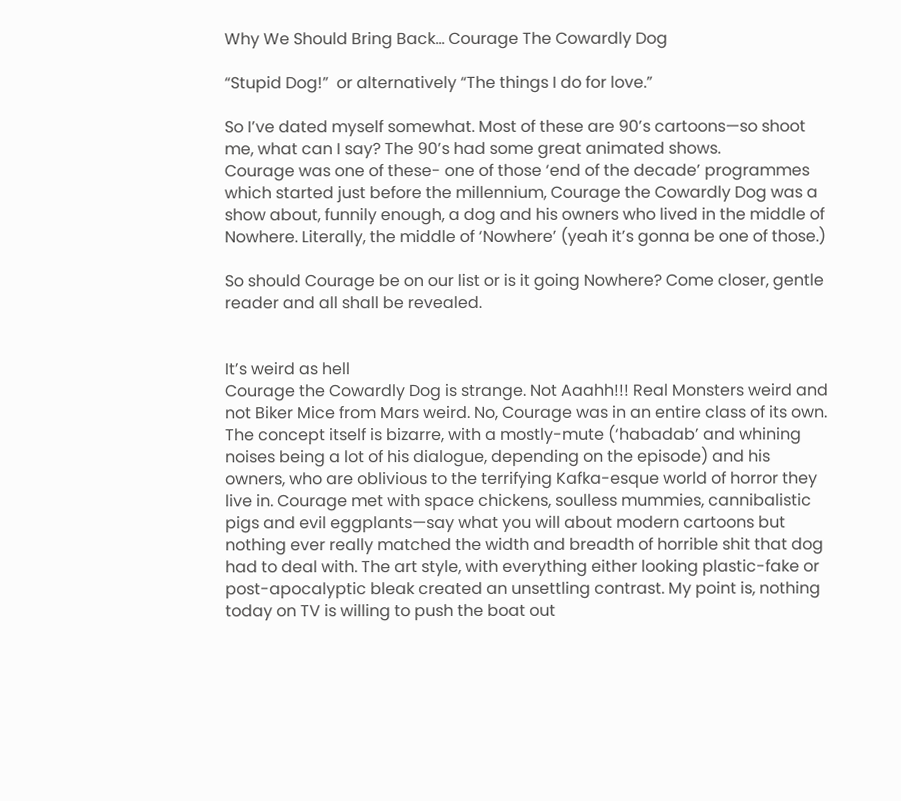Why We Should Bring Back… Courage The Cowardly Dog

“Stupid Dog!”  or alternatively “The things I do for love.”

So I’ve dated myself somewhat. Most of these are 90’s cartoons—so shoot me, what can I say? The 90’s had some great animated shows.
Courage was one of these- one of those ‘end of the decade’ programmes which started just before the millennium, Courage the Cowardly Dog was a show about, funnily enough, a dog and his owners who lived in the middle of Nowhere. Literally, the middle of ‘Nowhere’ (yeah it’s gonna be one of those.)

So should Courage be on our list or is it going Nowhere? Come closer, gentle reader and all shall be revealed.


It’s weird as hell
Courage the Cowardly Dog is strange. Not Aaahh!!! Real Monsters weird and not Biker Mice from Mars weird. No, Courage was in an entire class of its own. The concept itself is bizarre, with a mostly-mute (‘habadab’ and whining noises being a lot of his dialogue, depending on the episode) and his owners, who are oblivious to the terrifying Kafka-esque world of horror they live in. Courage met with space chickens, soulless mummies, cannibalistic pigs and evil eggplants—say what you will about modern cartoons but nothing ever really matched the width and breadth of horrible shit that dog had to deal with. The art style, with everything either looking plastic-fake or post-apocalyptic bleak created an unsettling contrast. My point is, nothing today on TV is willing to push the boat out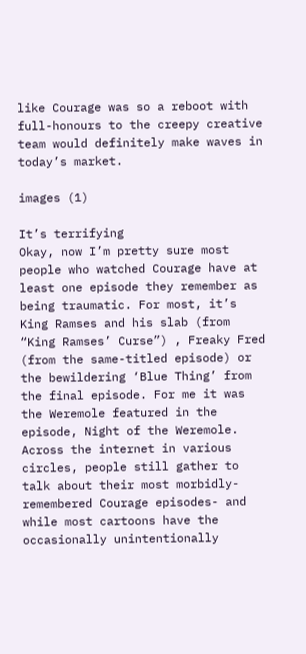like Courage was so a reboot with full-honours to the creepy creative team would definitely make waves in today’s market.

images (1)

It’s terrifying
Okay, now I’m pretty sure most people who watched Courage have at least one episode they remember as being traumatic. For most, it’s King Ramses and his slab (from “King Ramses’ Curse”) , Freaky Fred (from the same-titled episode) or the bewildering ‘Blue Thing’ from the final episode. For me it was the Weremole featured in the episode, Night of the Weremole.
Across the internet in various circles, people still gather to talk about their most morbidly-remembered Courage episodes- and while most cartoons have the occasionally unintentionally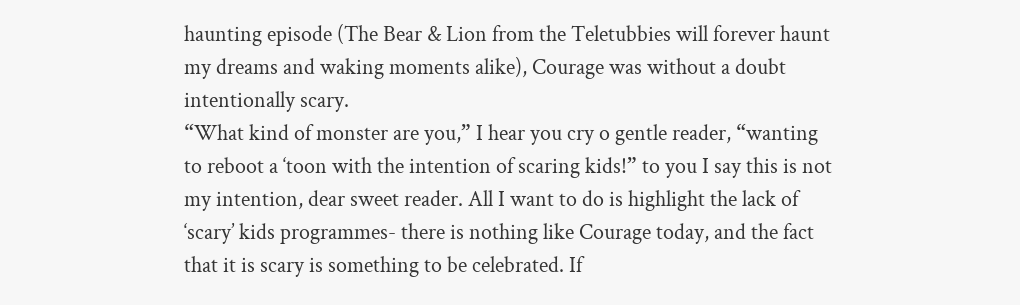haunting episode (The Bear & Lion from the Teletubbies will forever haunt my dreams and waking moments alike), Courage was without a doubt intentionally scary.
“What kind of monster are you,” I hear you cry o gentle reader, “wanting to reboot a ‘toon with the intention of scaring kids!” to you I say this is not my intention, dear sweet reader. All I want to do is highlight the lack of ‘scary’ kids programmes- there is nothing like Courage today, and the fact that it is scary is something to be celebrated. If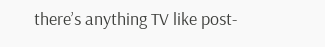there’s anything TV like post-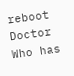reboot Doctor Who has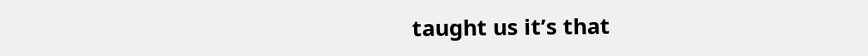taught us it’s that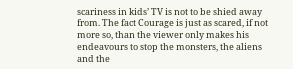scariness in kids’ TV is not to be shied away from. The fact Courage is just as scared, if not more so, than the viewer only makes his endeavours to stop the monsters, the aliens and the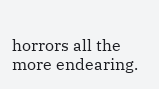horrors all the more endearing.